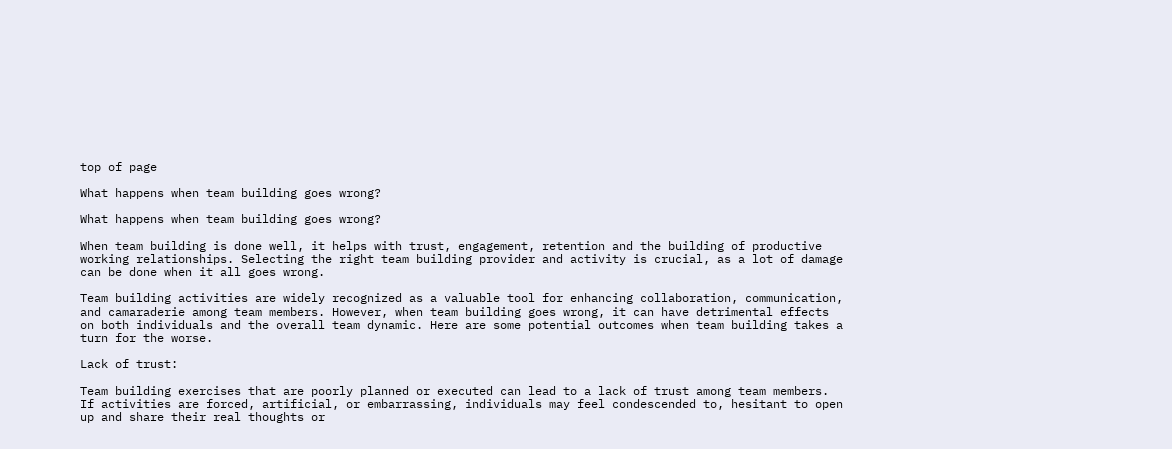top of page

What happens when team building goes wrong?

What happens when team building goes wrong?

When team building is done well, it helps with trust, engagement, retention and the building of productive working relationships. Selecting the right team building provider and activity is crucial, as a lot of damage can be done when it all goes wrong.

Team building activities are widely recognized as a valuable tool for enhancing collaboration, communication, and camaraderie among team members. However, when team building goes wrong, it can have detrimental effects on both individuals and the overall team dynamic. Here are some potential outcomes when team building takes a turn for the worse.

Lack of trust:

Team building exercises that are poorly planned or executed can lead to a lack of trust among team members. If activities are forced, artificial, or embarrassing, individuals may feel condescended to, hesitant to open up and share their real thoughts or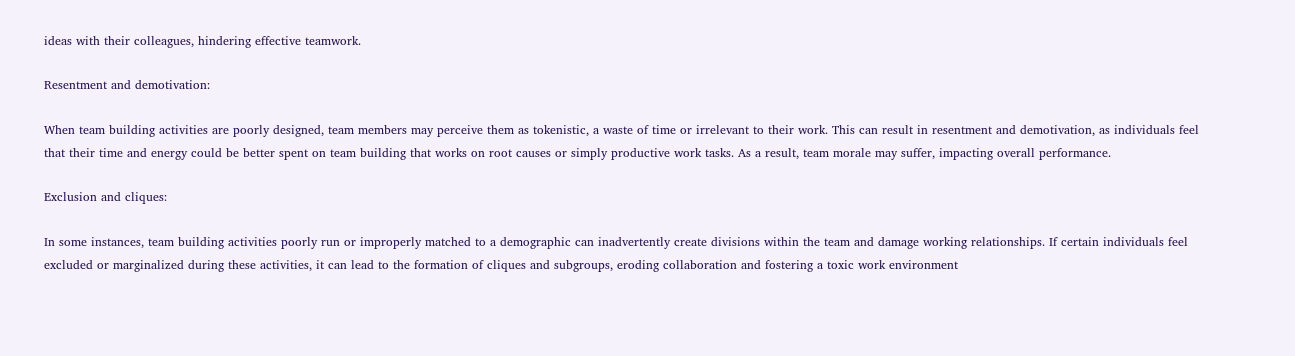ideas with their colleagues, hindering effective teamwork.

Resentment and demotivation:

When team building activities are poorly designed, team members may perceive them as tokenistic, a waste of time or irrelevant to their work. This can result in resentment and demotivation, as individuals feel that their time and energy could be better spent on team building that works on root causes or simply productive work tasks. As a result, team morale may suffer, impacting overall performance.

Exclusion and cliques:

In some instances, team building activities poorly run or improperly matched to a demographic can inadvertently create divisions within the team and damage working relationships. If certain individuals feel excluded or marginalized during these activities, it can lead to the formation of cliques and subgroups, eroding collaboration and fostering a toxic work environment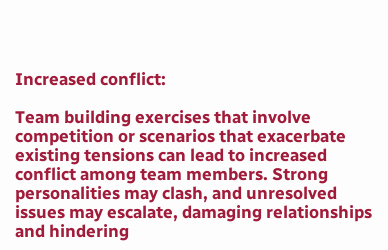Increased conflict:

Team building exercises that involve competition or scenarios that exacerbate existing tensions can lead to increased conflict among team members. Strong personalities may clash, and unresolved issues may escalate, damaging relationships and hindering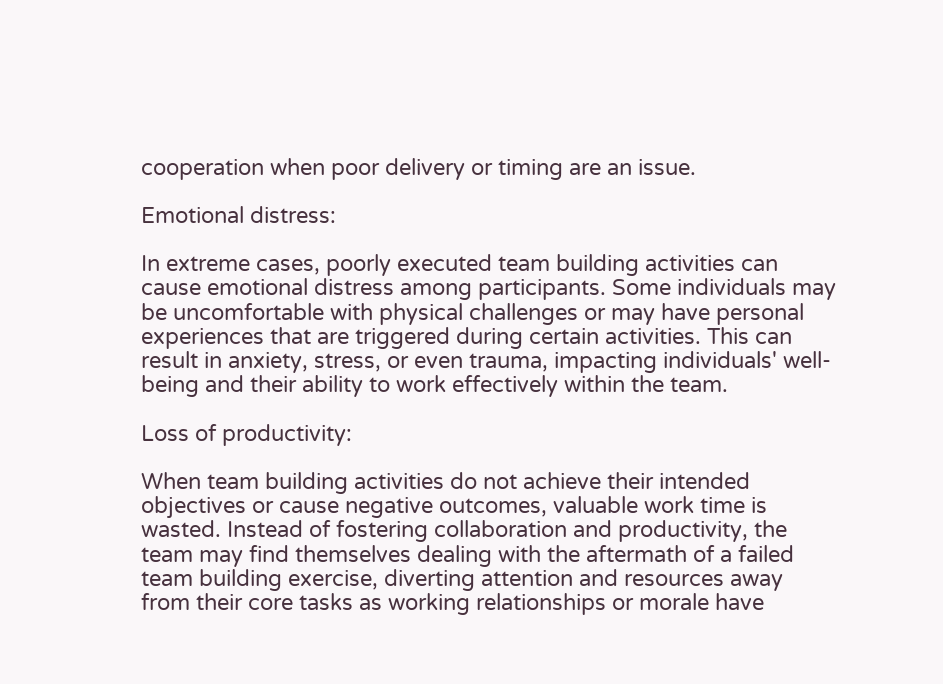cooperation when poor delivery or timing are an issue.

Emotional distress:

In extreme cases, poorly executed team building activities can cause emotional distress among participants. Some individuals may be uncomfortable with physical challenges or may have personal experiences that are triggered during certain activities. This can result in anxiety, stress, or even trauma, impacting individuals' well-being and their ability to work effectively within the team.

Loss of productivity:

When team building activities do not achieve their intended objectives or cause negative outcomes, valuable work time is wasted. Instead of fostering collaboration and productivity, the team may find themselves dealing with the aftermath of a failed team building exercise, diverting attention and resources away from their core tasks as working relationships or morale have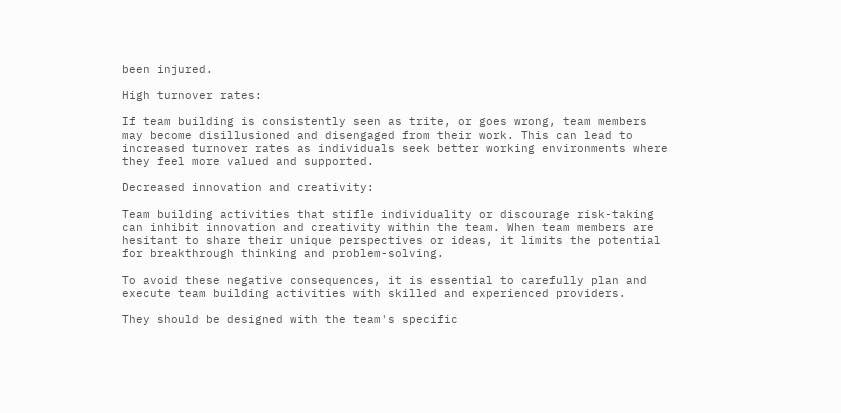been injured.

High turnover rates:

If team building is consistently seen as trite, or goes wrong, team members may become disillusioned and disengaged from their work. This can lead to increased turnover rates as individuals seek better working environments where they feel more valued and supported.

Decreased innovation and creativity:

Team building activities that stifle individuality or discourage risk-taking can inhibit innovation and creativity within the team. When team members are hesitant to share their unique perspectives or ideas, it limits the potential for breakthrough thinking and problem-solving.

To avoid these negative consequences, it is essential to carefully plan and execute team building activities with skilled and experienced providers.

They should be designed with the team's specific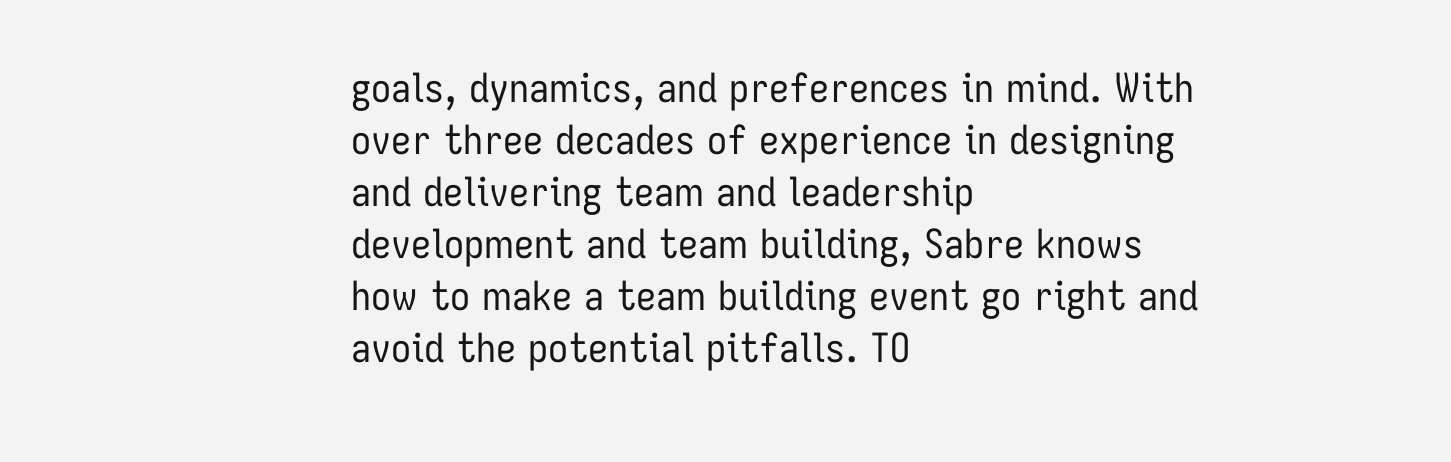goals, dynamics, and preferences in mind. With over three decades of experience in designing and delivering team and leadership development and team building, Sabre knows how to make a team building event go right and avoid the potential pitfalls. TO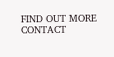FIND OUT MORE CONTACT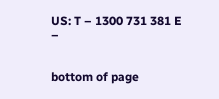US: T – 1300 731 381 E –


bottom of page